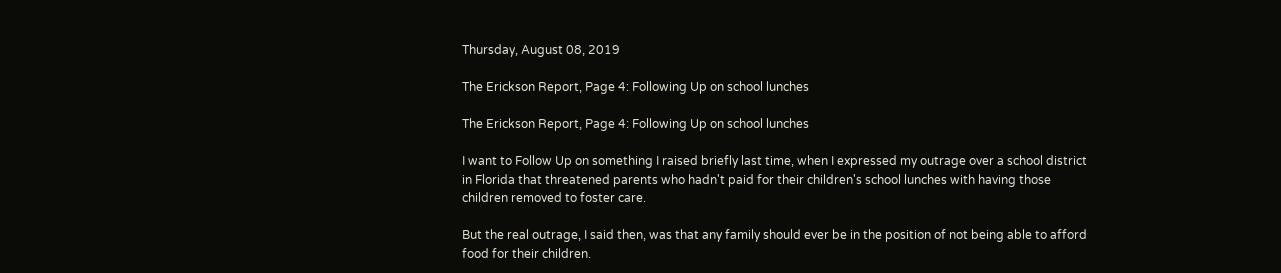Thursday, August 08, 2019

The Erickson Report, Page 4: Following Up on school lunches

The Erickson Report, Page 4: Following Up on school lunches

I want to Follow Up on something I raised briefly last time, when I expressed my outrage over a school district in Florida that threatened parents who hadn't paid for their children's school lunches with having those children removed to foster care.

But the real outrage, I said then, was that any family should ever be in the position of not being able to afford food for their children.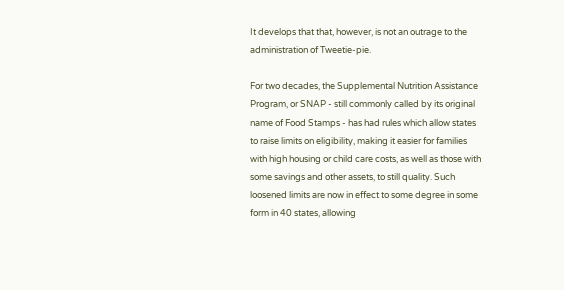It develops that that, however, is not an outrage to the administration of Tweetie-pie.

For two decades, the Supplemental Nutrition Assistance Program, or SNAP - still commonly called by its original name of Food Stamps - has had rules which allow states to raise limits on eligibility, making it easier for families with high housing or child care costs, as well as those with some savings and other assets, to still quality. Such loosened limits are now in effect to some degree in some form in 40 states, allowing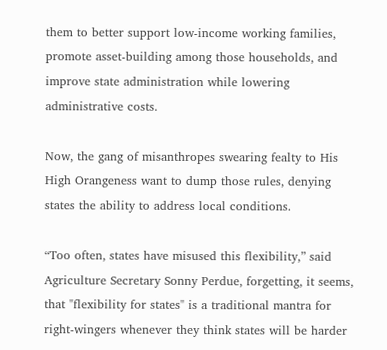them to better support low-income working families, promote asset-building among those households, and improve state administration while lowering administrative costs.

Now, the gang of misanthropes swearing fealty to His High Orangeness want to dump those rules, denying states the ability to address local conditions.

“Too often, states have misused this flexibility,” said Agriculture Secretary Sonny Perdue, forgetting, it seems, that "flexibility for states" is a traditional mantra for right-wingers whenever they think states will be harder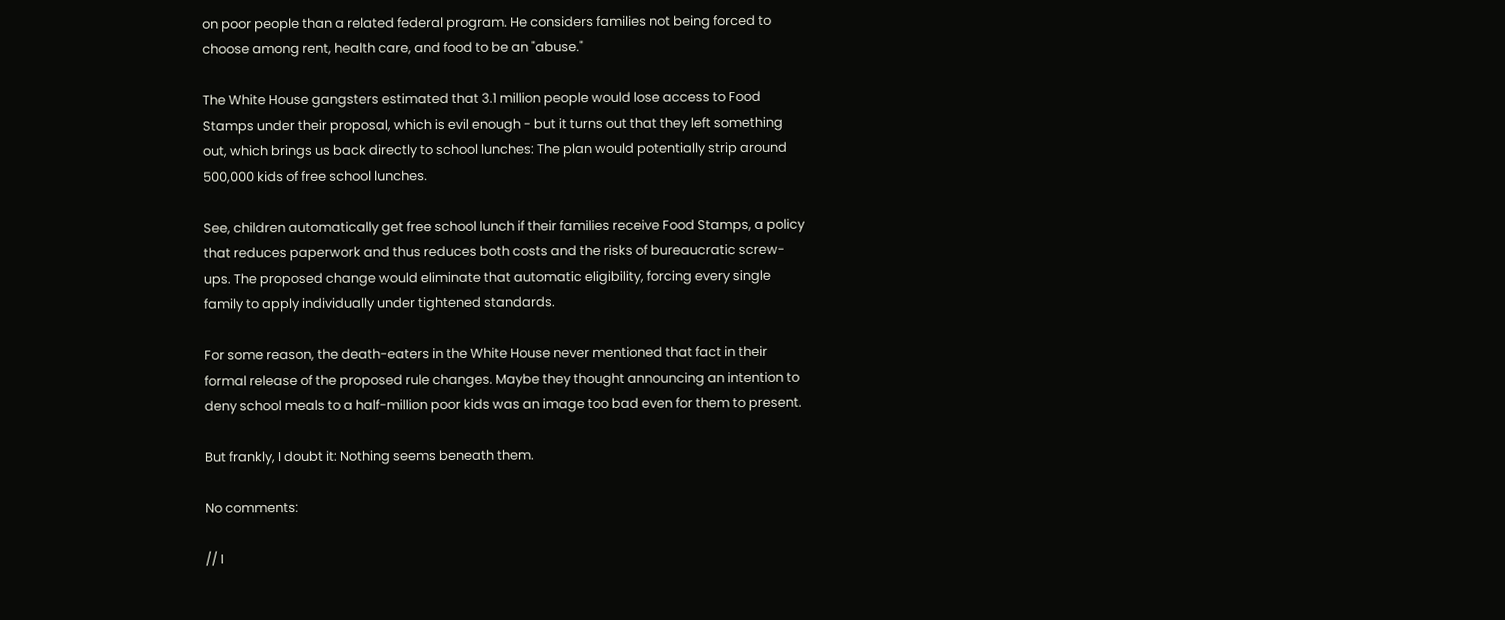on poor people than a related federal program. He considers families not being forced to choose among rent, health care, and food to be an "abuse."

The White House gangsters estimated that 3.1 million people would lose access to Food Stamps under their proposal, which is evil enough - but it turns out that they left something out, which brings us back directly to school lunches: The plan would potentially strip around 500,000 kids of free school lunches.

See, children automatically get free school lunch if their families receive Food Stamps, a policy that reduces paperwork and thus reduces both costs and the risks of bureaucratic screw-ups. The proposed change would eliminate that automatic eligibility, forcing every single family to apply individually under tightened standards.

For some reason, the death-eaters in the White House never mentioned that fact in their formal release of the proposed rule changes. Maybe they thought announcing an intention to deny school meals to a half-million poor kids was an image too bad even for them to present.

But frankly, I doubt it: Nothing seems beneath them.

No comments:

// I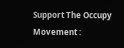Support The Occupy Movement :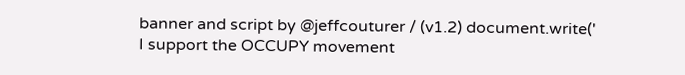banner and script by @jeffcouturer / (v1.2) document.write('
I support the OCCUPY movement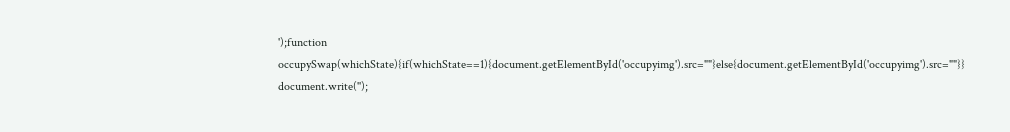');function occupySwap(whichState){if(whichState==1){document.getElementById('occupyimg').src=""}else{document.getElementById('occupyimg').src=""}} document.write('');